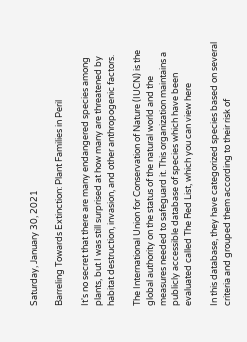Saturday, January 30, 2021

Barreling Towards Extinction: Plant Families in Peril

It's no secret that there are many endangered species among plants, but I was still surprised at how many are threatened by habitat destruction, invasion, and other anthropogenic factors.

The International Union for Conservation of Nature (IUCN) is the global authority on the status of the natural world and the measures needed to safeguard it. This organization maintains a publicly accessible database of species which have been evaluated called The Red List, which you can view here

In this database, they have categorized species based on several criteria and grouped them according to their risk of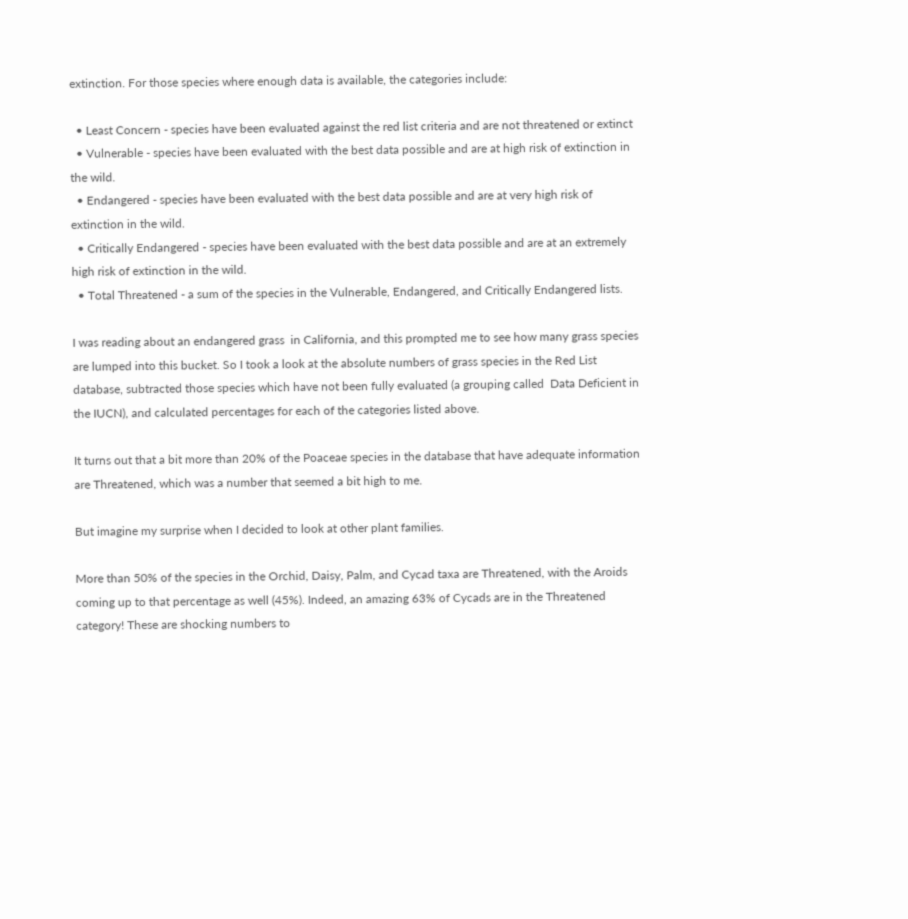extinction. For those species where enough data is available, the categories include:

  • Least Concern - species have been evaluated against the red list criteria and are not threatened or extinct
  • Vulnerable - species have been evaluated with the best data possible and are at high risk of extinction in the wild.
  • Endangered - species have been evaluated with the best data possible and are at very high risk of extinction in the wild.
  • Critically Endangered - species have been evaluated with the best data possible and are at an extremely high risk of extinction in the wild.
  • Total Threatened - a sum of the species in the Vulnerable, Endangered, and Critically Endangered lists.

I was reading about an endangered grass  in California, and this prompted me to see how many grass species are lumped into this bucket. So I took a look at the absolute numbers of grass species in the Red List database, subtracted those species which have not been fully evaluated (a grouping called  Data Deficient in the IUCN), and calculated percentages for each of the categories listed above.

It turns out that a bit more than 20% of the Poaceae species in the database that have adequate information are Threatened, which was a number that seemed a bit high to me.

But imagine my surprise when I decided to look at other plant families.

More than 50% of the species in the Orchid, Daisy, Palm, and Cycad taxa are Threatened, with the Aroids coming up to that percentage as well (45%). Indeed, an amazing 63% of Cycads are in the Threatened category! These are shocking numbers to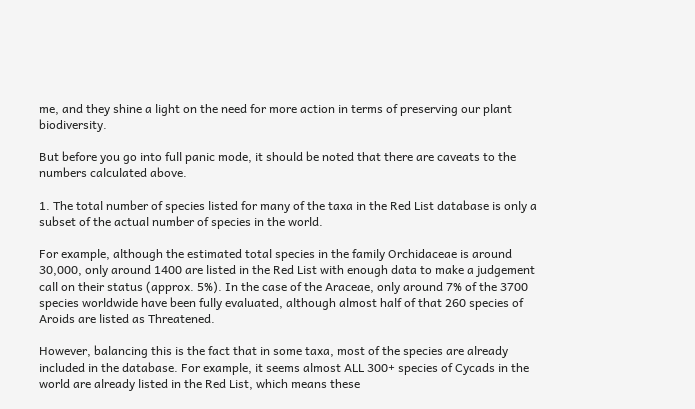me, and they shine a light on the need for more action in terms of preserving our plant biodiversity.

But before you go into full panic mode, it should be noted that there are caveats to the numbers calculated above.

1. The total number of species listed for many of the taxa in the Red List database is only a subset of the actual number of species in the world.

For example, although the estimated total species in the family Orchidaceae is around 30,000, only around 1400 are listed in the Red List with enough data to make a judgement call on their status (approx. 5%). In the case of the Araceae, only around 7% of the 3700 species worldwide have been fully evaluated, although almost half of that 260 species of Aroids are listed as Threatened.

However, balancing this is the fact that in some taxa, most of the species are already included in the database. For example, it seems almost ALL 300+ species of Cycads in the world are already listed in the Red List, which means these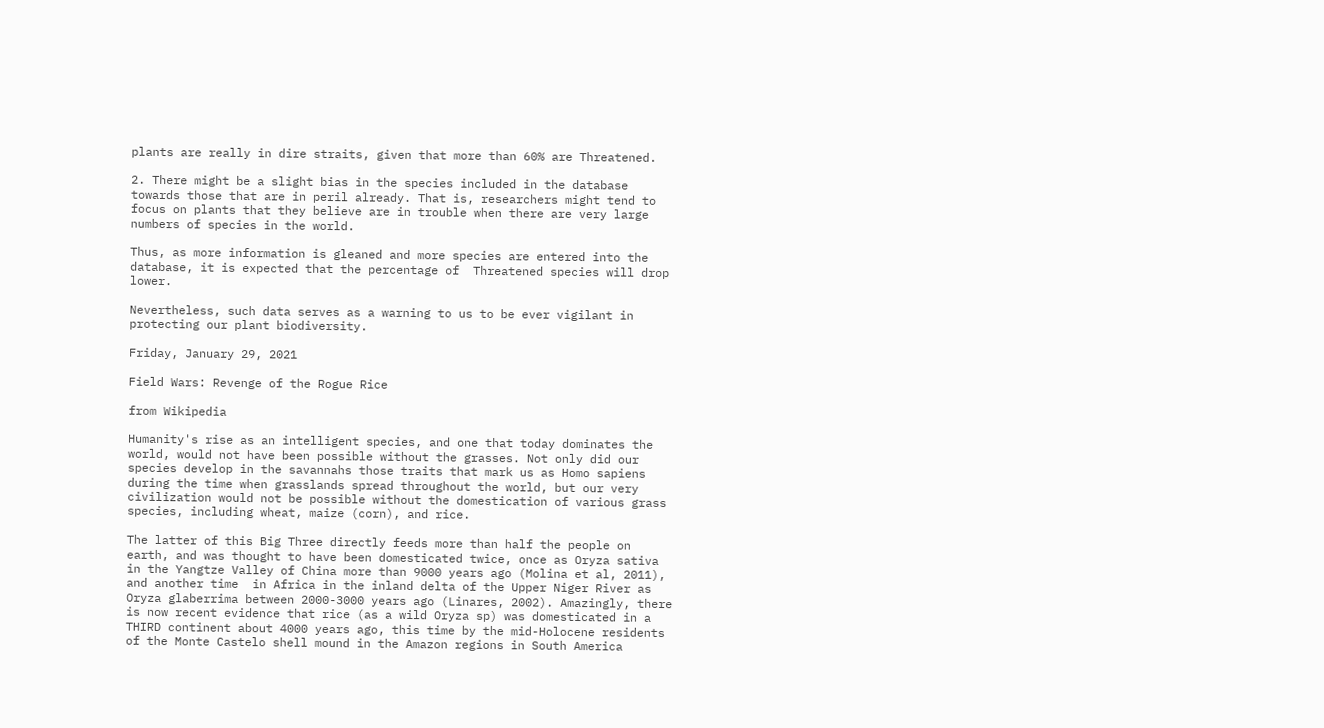plants are really in dire straits, given that more than 60% are Threatened.

2. There might be a slight bias in the species included in the database towards those that are in peril already. That is, researchers might tend to focus on plants that they believe are in trouble when there are very large numbers of species in the world.

Thus, as more information is gleaned and more species are entered into the database, it is expected that the percentage of  Threatened species will drop lower.

Nevertheless, such data serves as a warning to us to be ever vigilant in protecting our plant biodiversity.

Friday, January 29, 2021

Field Wars: Revenge of the Rogue Rice

from Wikipedia

Humanity's rise as an intelligent species, and one that today dominates the world, would not have been possible without the grasses. Not only did our species develop in the savannahs those traits that mark us as Homo sapiens during the time when grasslands spread throughout the world, but our very civilization would not be possible without the domestication of various grass species, including wheat, maize (corn), and rice.

The latter of this Big Three directly feeds more than half the people on earth, and was thought to have been domesticated twice, once as Oryza sativa in the Yangtze Valley of China more than 9000 years ago (Molina et al, 2011), and another time  in Africa in the inland delta of the Upper Niger River as Oryza glaberrima between 2000-3000 years ago (Linares, 2002). Amazingly, there is now recent evidence that rice (as a wild Oryza sp) was domesticated in a THIRD continent about 4000 years ago, this time by the mid-Holocene residents of the Monte Castelo shell mound in the Amazon regions in South America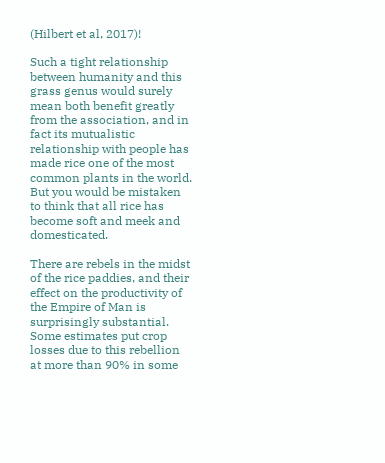(Hilbert et al, 2017)!

Such a tight relationship between humanity and this grass genus would surely mean both benefit greatly from the association, and in fact its mutualistic relationship with people has made rice one of the most common plants in the world. But you would be mistaken to think that all rice has become soft and meek and domesticated.

There are rebels in the midst of the rice paddies, and their effect on the productivity of the Empire of Man is surprisingly substantial. Some estimates put crop losses due to this rebellion at more than 90% in some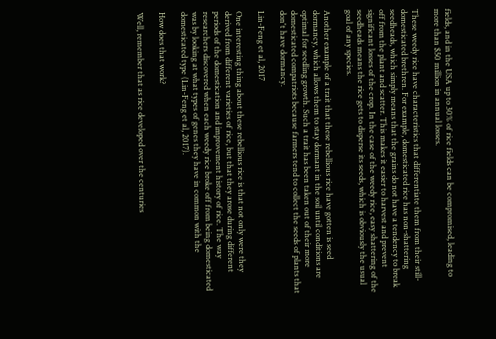fields, and in the USA up to 30% of rice fields can be compromised, leading to more than $50 million in annual losses.

These weedy rice have characteristics that differentiate them from their still-domesticated brethren. For example, domesticated rice has non-shattering seedheads, which simply means that the grains do not have a tendency to break off from the plant and scatter. This makes it easier to harvest and prevent significant losses of the crop. In the case of the weedy rice, easy shattering of the seedheads means the rice gets to disperse its seeds, which is obviously the usual goal of any species.

Another example of a trait that these rebellious rice have gotten is seed dormancy, which allows them to stay dormant in the soil until conditions are optimal for seedling growth. Such a trait has been taken out of their more domesticated compatriots because farmers tend to collect the seeds of plants that don't have dormancy.

Lin-Feng et al, 2017

One interesting thing about these rebellious rice is that not only were they derived from different varieties of rice, but that they arose during different periods of the domestication and improvement history of rice. The way researchers discovered when each weedy rice broke off from being domesticated was by looking at what types of genes they have in common with the domesticated type (Lin-Feng et al, 2017).

How does that work?

Well, remember that as rice developed over the centuries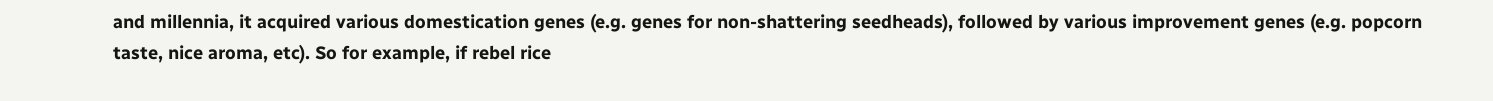and millennia, it acquired various domestication genes (e.g. genes for non-shattering seedheads), followed by various improvement genes (e.g. popcorn taste, nice aroma, etc). So for example, if rebel rice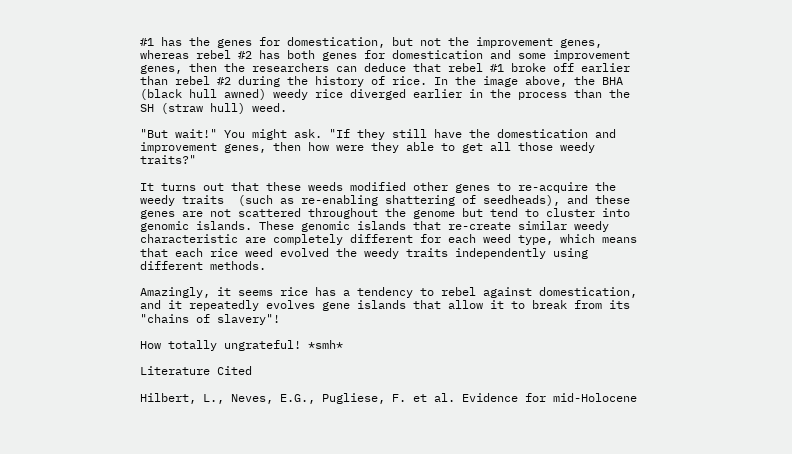#1 has the genes for domestication, but not the improvement genes, whereas rebel #2 has both genes for domestication and some improvement genes, then the researchers can deduce that rebel #1 broke off earlier than rebel #2 during the history of rice. In the image above, the BHA (black hull awned) weedy rice diverged earlier in the process than the SH (straw hull) weed.

"But wait!" You might ask. "If they still have the domestication and improvement genes, then how were they able to get all those weedy traits?"

It turns out that these weeds modified other genes to re-acquire the weedy traits  (such as re-enabling shattering of seedheads), and these genes are not scattered throughout the genome but tend to cluster into genomic islands. These genomic islands that re-create similar weedy characteristic are completely different for each weed type, which means that each rice weed evolved the weedy traits independently using different methods.

Amazingly, it seems rice has a tendency to rebel against domestication, and it repeatedly evolves gene islands that allow it to break from its "chains of slavery"!

How totally ungrateful! *smh*

Literature Cited

Hilbert, L., Neves, E.G., Pugliese, F. et al. Evidence for mid-Holocene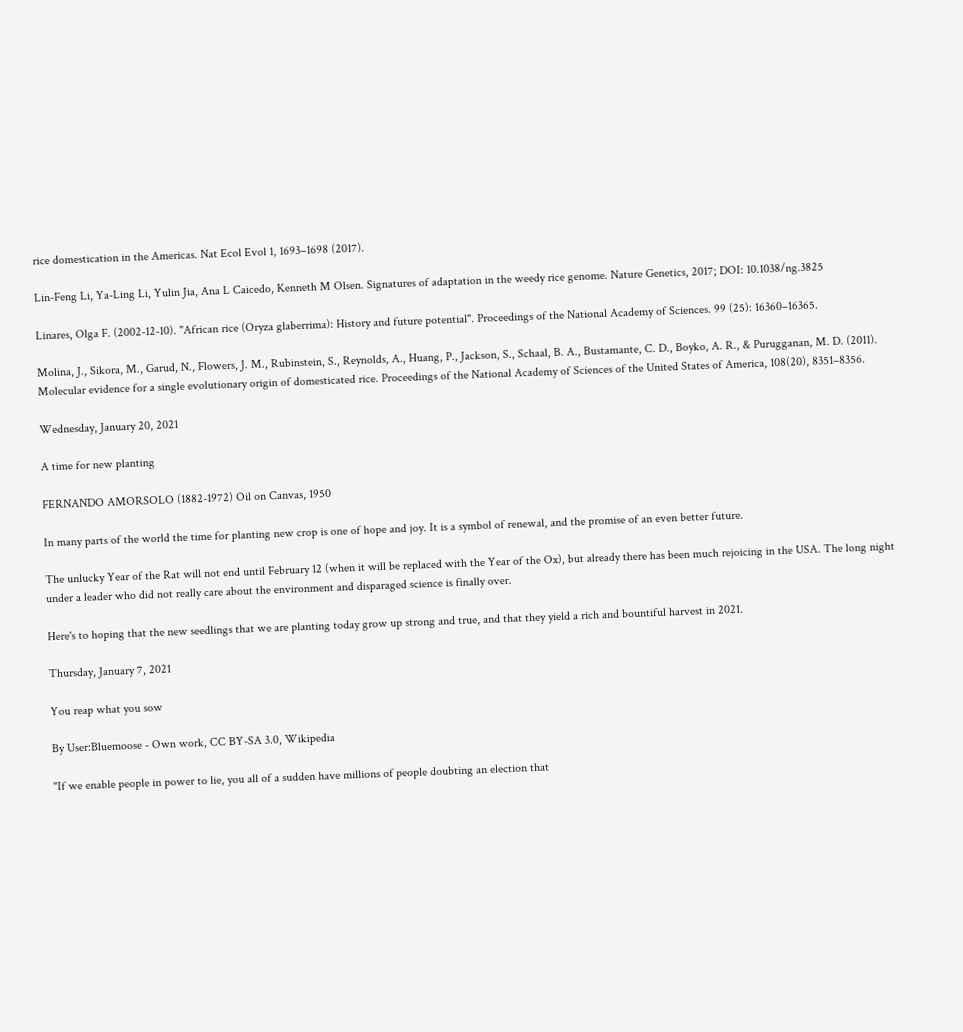rice domestication in the Americas. Nat Ecol Evol 1, 1693–1698 (2017).

Lin-Feng Li, Ya-Ling Li, Yulin Jia, Ana L Caicedo, Kenneth M Olsen. Signatures of adaptation in the weedy rice genome. Nature Genetics, 2017; DOI: 10.1038/ng.3825

Linares, Olga F. (2002-12-10). "African rice (Oryza glaberrima): History and future potential". Proceedings of the National Academy of Sciences. 99 (25): 16360–16365.

Molina, J., Sikora, M., Garud, N., Flowers, J. M., Rubinstein, S., Reynolds, A., Huang, P., Jackson, S., Schaal, B. A., Bustamante, C. D., Boyko, A. R., & Purugganan, M. D. (2011). Molecular evidence for a single evolutionary origin of domesticated rice. Proceedings of the National Academy of Sciences of the United States of America, 108(20), 8351–8356.

Wednesday, January 20, 2021

A time for new planting

FERNANDO AMORSOLO (1882-1972) Oil on Canvas, 1950

In many parts of the world the time for planting new crop is one of hope and joy. It is a symbol of renewal, and the promise of an even better future.

The unlucky Year of the Rat will not end until February 12 (when it will be replaced with the Year of the Ox), but already there has been much rejoicing in the USA. The long night under a leader who did not really care about the environment and disparaged science is finally over.

Here's to hoping that the new seedlings that we are planting today grow up strong and true, and that they yield a rich and bountiful harvest in 2021.

Thursday, January 7, 2021

You reap what you sow

By User:Bluemoose - Own work, CC BY-SA 3.0, Wikipedia

"If we enable people in power to lie, you all of a sudden have millions of people doubting an election that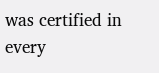was certified in every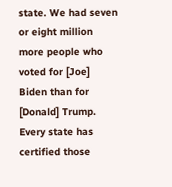state. We had seven or eight million more people who voted for [Joe] Biden than for [Donald] Trump. Every state has certified those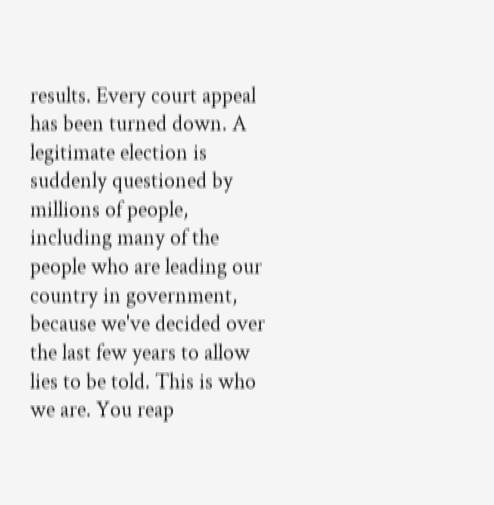results. Every court appeal has been turned down. A legitimate election is suddenly questioned by millions of people, including many of the people who are leading our country in government, because we've decided over the last few years to allow lies to be told. This is who we are. You reap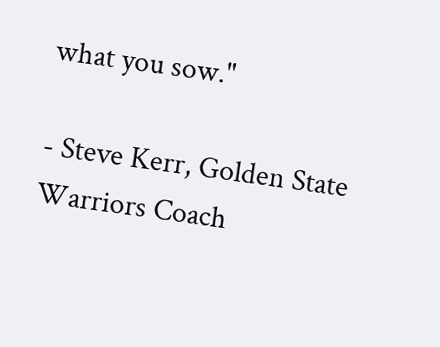what you sow."

- Steve Kerr, Golden State Warriors Coach